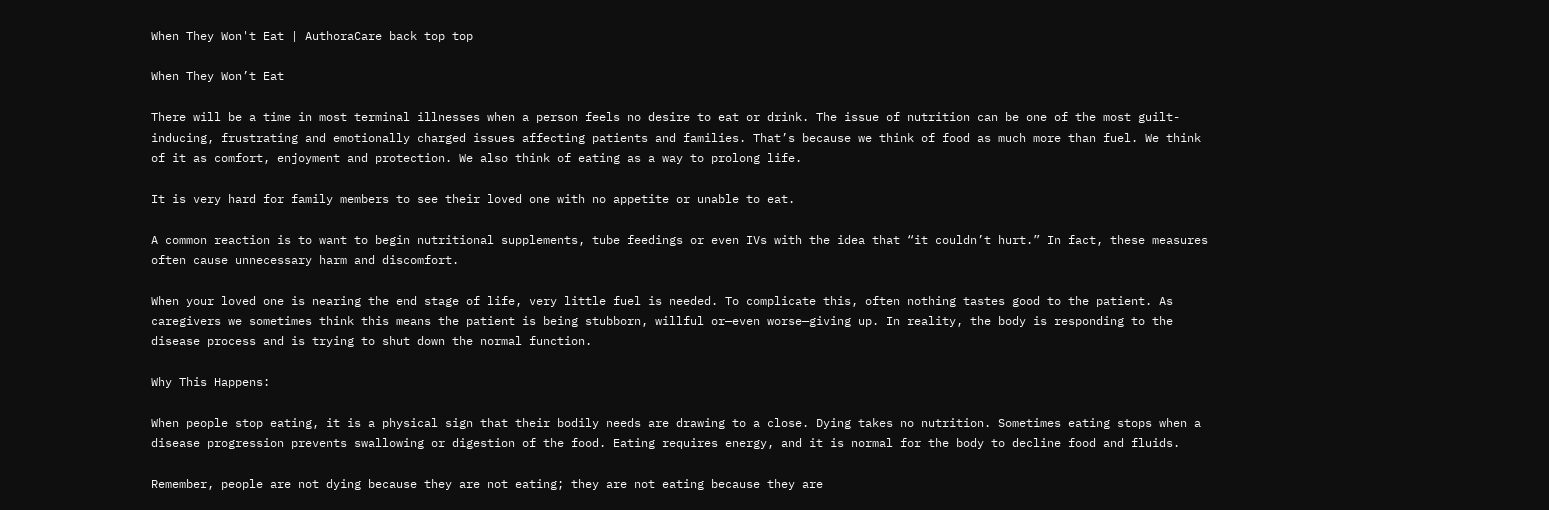When They Won't Eat | AuthoraCare back top top

When They Won’t Eat

There will be a time in most terminal illnesses when a person feels no desire to eat or drink. The issue of nutrition can be one of the most guilt-inducing, frustrating and emotionally charged issues affecting patients and families. That’s because we think of food as much more than fuel. We think of it as comfort, enjoyment and protection. We also think of eating as a way to prolong life.

It is very hard for family members to see their loved one with no appetite or unable to eat.

A common reaction is to want to begin nutritional supplements, tube feedings or even IVs with the idea that “it couldn’t hurt.” In fact, these measures often cause unnecessary harm and discomfort.

When your loved one is nearing the end stage of life, very little fuel is needed. To complicate this, often nothing tastes good to the patient. As caregivers we sometimes think this means the patient is being stubborn, willful or—even worse—giving up. In reality, the body is responding to the disease process and is trying to shut down the normal function.

Why This Happens:

When people stop eating, it is a physical sign that their bodily needs are drawing to a close. Dying takes no nutrition. Sometimes eating stops when a disease progression prevents swallowing or digestion of the food. Eating requires energy, and it is normal for the body to decline food and fluids.

Remember, people are not dying because they are not eating; they are not eating because they are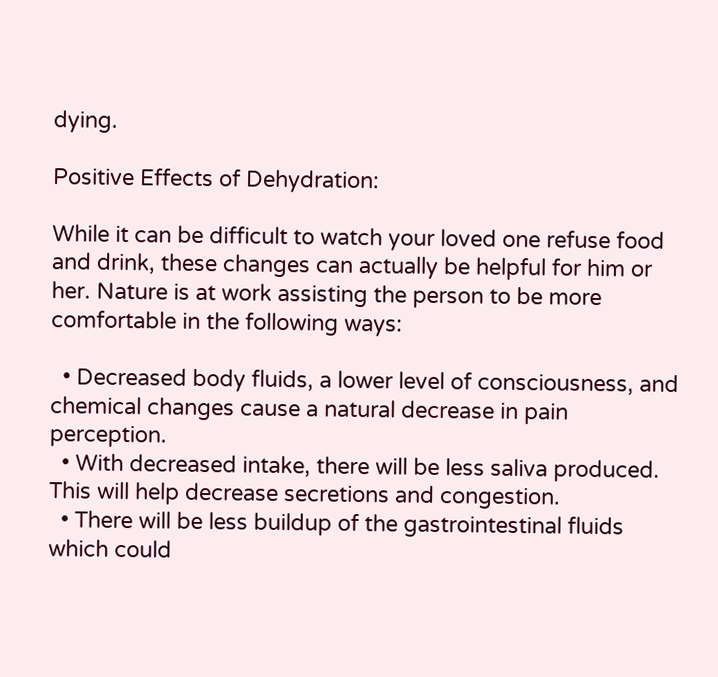dying.

Positive Effects of Dehydration:

While it can be difficult to watch your loved one refuse food and drink, these changes can actually be helpful for him or her. Nature is at work assisting the person to be more comfortable in the following ways:

  • Decreased body fluids, a lower level of consciousness, and chemical changes cause a natural decrease in pain perception.
  • With decreased intake, there will be less saliva produced. This will help decrease secretions and congestion.
  • There will be less buildup of the gastrointestinal fluids which could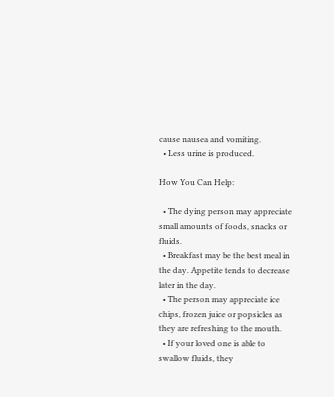cause nausea and vomiting.
  • Less urine is produced.

How You Can Help:

  • The dying person may appreciate small amounts of foods, snacks or fluids.
  • Breakfast may be the best meal in the day. Appetite tends to decrease later in the day.
  • The person may appreciate ice chips, frozen juice or popsicles as they are refreshing to the mouth.
  • If your loved one is able to swallow fluids, they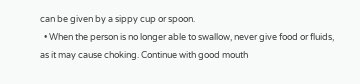can be given by a sippy cup or spoon.
  • When the person is no longer able to swallow, never give food or fluids, as it may cause choking. Continue with good mouth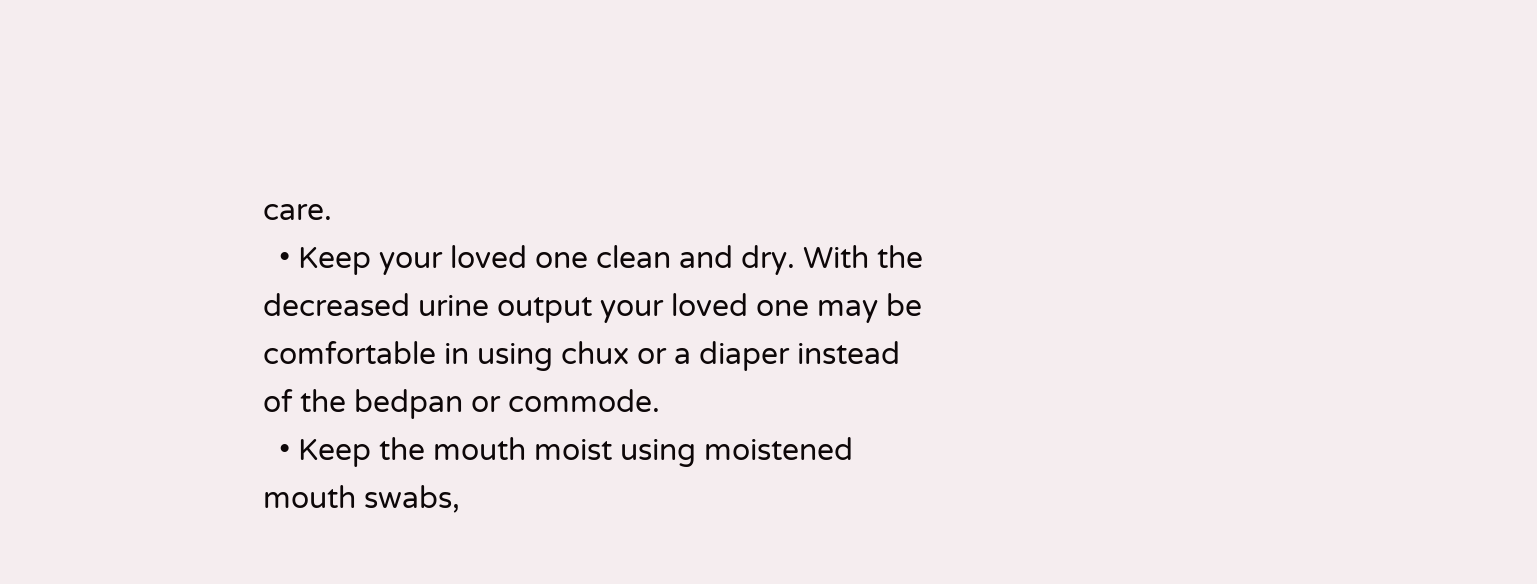care.
  • Keep your loved one clean and dry. With the decreased urine output your loved one may be comfortable in using chux or a diaper instead of the bedpan or commode.
  • Keep the mouth moist using moistened mouth swabs,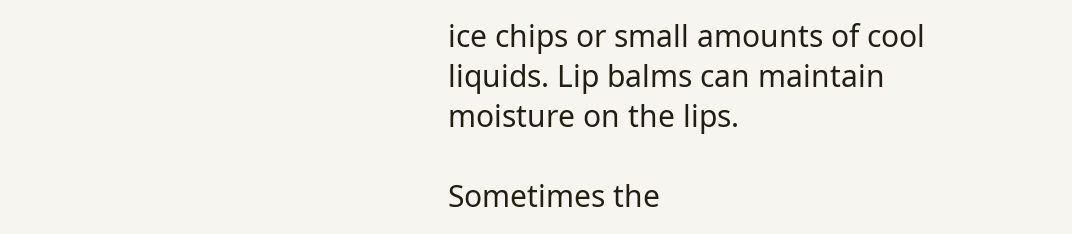ice chips or small amounts of cool liquids. Lip balms can maintain moisture on the lips.

Sometimes the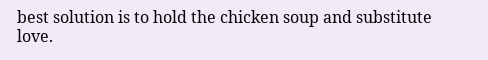best solution is to hold the chicken soup and substitute love.